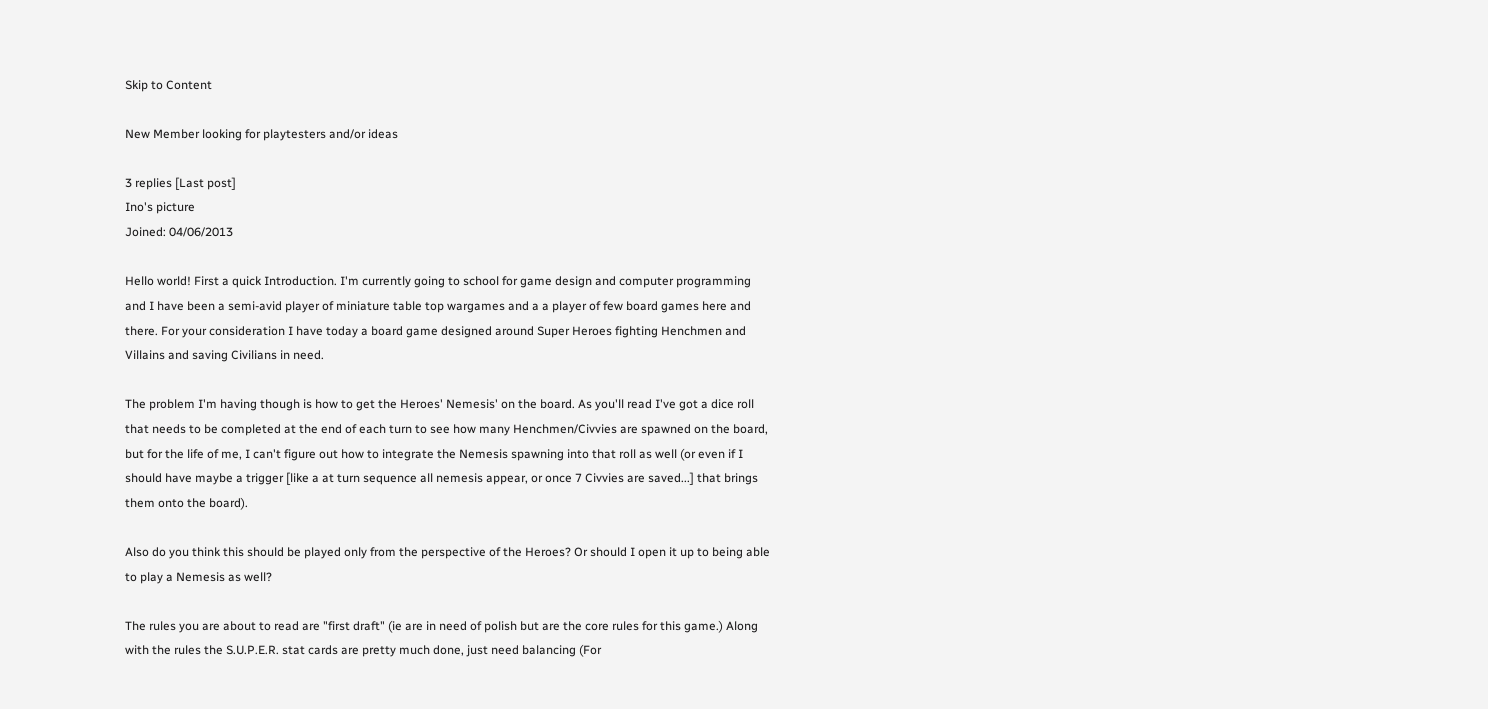Skip to Content

New Member looking for playtesters and/or ideas

3 replies [Last post]
Ino's picture
Joined: 04/06/2013

Hello world! First a quick Introduction. I'm currently going to school for game design and computer programming and I have been a semi-avid player of miniature table top wargames and a a player of few board games here and there. For your consideration I have today a board game designed around Super Heroes fighting Henchmen and Villains and saving Civilians in need.

The problem I'm having though is how to get the Heroes' Nemesis' on the board. As you'll read I've got a dice roll that needs to be completed at the end of each turn to see how many Henchmen/Civvies are spawned on the board, but for the life of me, I can't figure out how to integrate the Nemesis spawning into that roll as well (or even if I should have maybe a trigger [like a at turn sequence all nemesis appear, or once 7 Civvies are saved...] that brings them onto the board).

Also do you think this should be played only from the perspective of the Heroes? Or should I open it up to being able to play a Nemesis as well?

The rules you are about to read are "first draft" (ie are in need of polish but are the core rules for this game.) Along with the rules the S.U.P.E.R. stat cards are pretty much done, just need balancing (For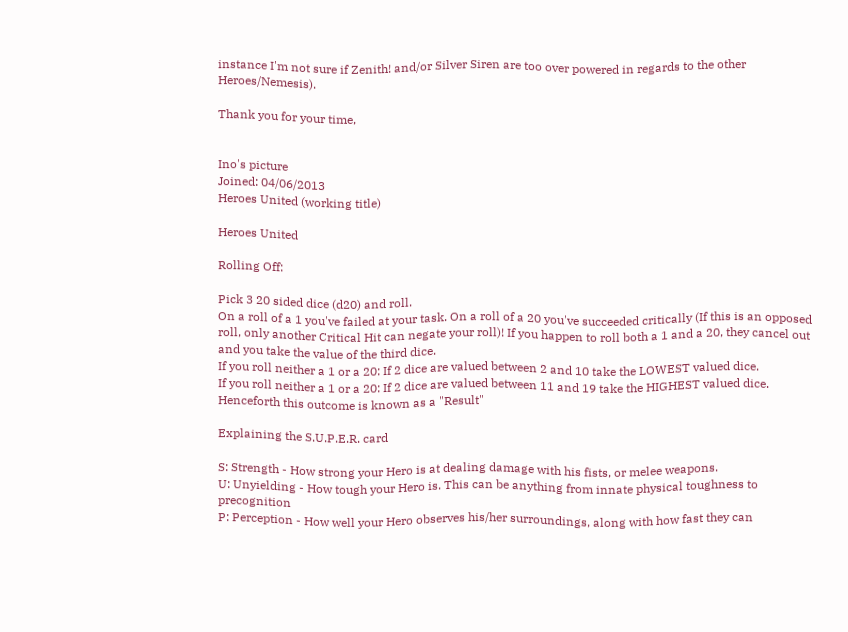instance I'm not sure if Zenith! and/or Silver Siren are too over powered in regards to the other Heroes/Nemesis).

Thank you for your time,


Ino's picture
Joined: 04/06/2013
Heroes United (working title)

Heroes United

Rolling Off:

Pick 3 20 sided dice (d20) and roll.
On a roll of a 1 you've failed at your task. On a roll of a 20 you've succeeded critically (If this is an opposed roll, only another Critical Hit can negate your roll)! If you happen to roll both a 1 and a 20, they cancel out and you take the value of the third dice.
If you roll neither a 1 or a 20: If 2 dice are valued between 2 and 10 take the LOWEST valued dice.
If you roll neither a 1 or a 20: If 2 dice are valued between 11 and 19 take the HIGHEST valued dice.
Henceforth this outcome is known as a "Result"

Explaining the S.U.P.E.R. card

S: Strength - How strong your Hero is at dealing damage with his fists, or melee weapons.
U: Unyielding - How tough your Hero is. This can be anything from innate physical toughness to precognition
P: Perception - How well your Hero observes his/her surroundings, along with how fast they can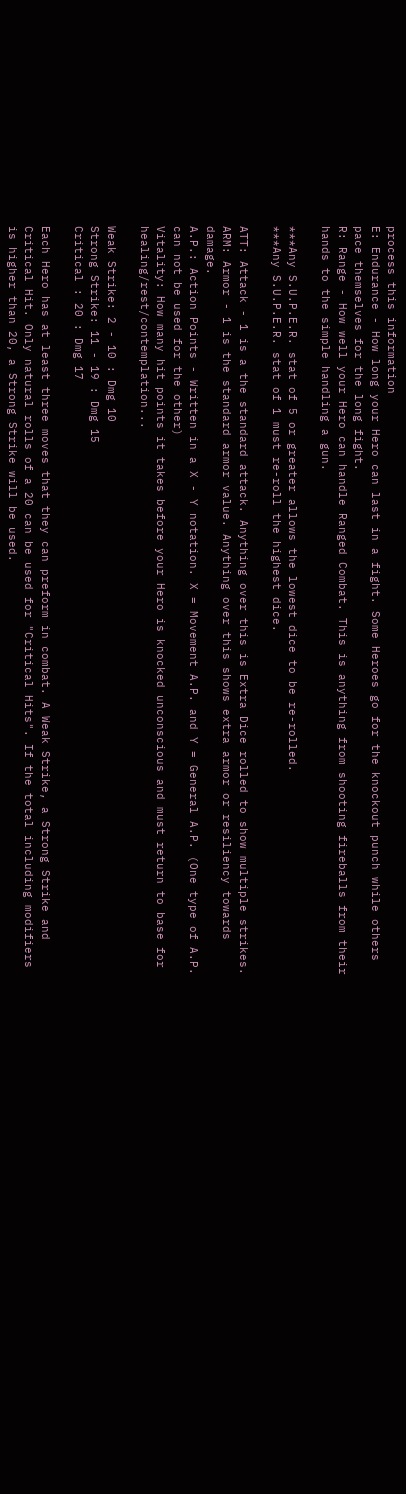process this information
E: Endurance - How long your Hero can last in a fight. Some Heroes go for the knockout punch while others pace themselves for the long fight.
R: Range - How well your Hero can handle Ranged Combat. This is anything from shooting fireballs from their hands to the simple handling a gun.

***Any S.U.P.E.R. stat of 5 or greater allows the lowest dice to be re-rolled.
***Any S.U.P.E.R. stat of 1 must re-roll the highest dice.

ATT: Attack - 1 is a the standard attack. Anything over this is Extra Dice rolled to show multiple strikes.
ARM: Armor - 1 is the standard armor value. Anything over this shows extra armor or resiliency towards damage.
A.P.: Action Points - Written in a X - Y notation. X = Movement A.P. and Y = General A.P. (One type of A.P. can not be used for the other)
Vitality: How many hit points it takes before your Hero is knocked unconscious and must return to base for healing/rest/contemplation...

Weak Strike: 2 - 10 : Dmg 10
Strong Strike: 11 - 19 : Dmg 15
Critical : 20 : Dmg 17

Each Hero has at least three moves that they can preform in combat. A Weak Strike, a Strong Strike and Critical Hit. Only natural rolls of a 20 can be used for "Critical Hits". If the total including modifiers is higher than 20, a Strong Strike will be used.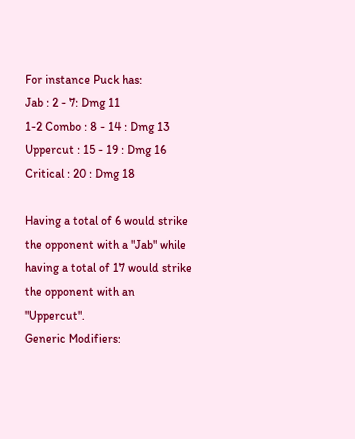For instance Puck has:
Jab : 2 - 7: Dmg 11
1-2 Combo : 8 - 14 : Dmg 13
Uppercut : 15 - 19 : Dmg 16
Critical : 20 : Dmg 18

Having a total of 6 would strike the opponent with a "Jab" while having a total of 17 would strike the opponent with an "Uppercut".
Generic Modifiers: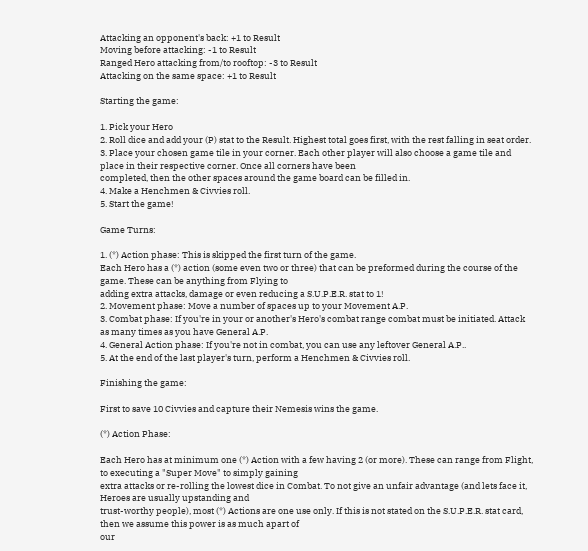Attacking an opponent's back: +1 to Result
Moving before attacking: -1 to Result
Ranged Hero attacking from/to rooftop: -3 to Result
Attacking on the same space: +1 to Result

Starting the game:

1. Pick your Hero
2. Roll dice and add your (P) stat to the Result. Highest total goes first, with the rest falling in seat order.
3. Place your chosen game tile in your corner. Each other player will also choose a game tile and place in their respective corner. Once all corners have been
completed, then the other spaces around the game board can be filled in.
4. Make a Henchmen & Civvies roll.
5. Start the game!

Game Turns:

1. (*) Action phase: This is skipped the first turn of the game.
Each Hero has a (*) action (some even two or three) that can be preformed during the course of the game. These can be anything from Flying to
adding extra attacks, damage or even reducing a S.U.P.E.R. stat to 1!
2. Movement phase: Move a number of spaces up to your Movement A.P.
3. Combat phase: If you're in your or another's Hero's combat range combat must be initiated. Attack as many times as you have General A.P.
4. General Action phase: If you're not in combat, you can use any leftover General A.P..
5. At the end of the last player's turn, perform a Henchmen & Civvies roll.

Finishing the game:

First to save 10 Civvies and capture their Nemesis wins the game.

(*) Action Phase:

Each Hero has at minimum one (*) Action with a few having 2 (or more). These can range from Flight, to executing a "Super Move" to simply gaining
extra attacks or re-rolling the lowest dice in Combat. To not give an unfair advantage (and lets face it, Heroes are usually upstanding and
trust-worthy people), most (*) Actions are one use only. If this is not stated on the S.U.P.E.R. stat card, then we assume this power is as much apart of
our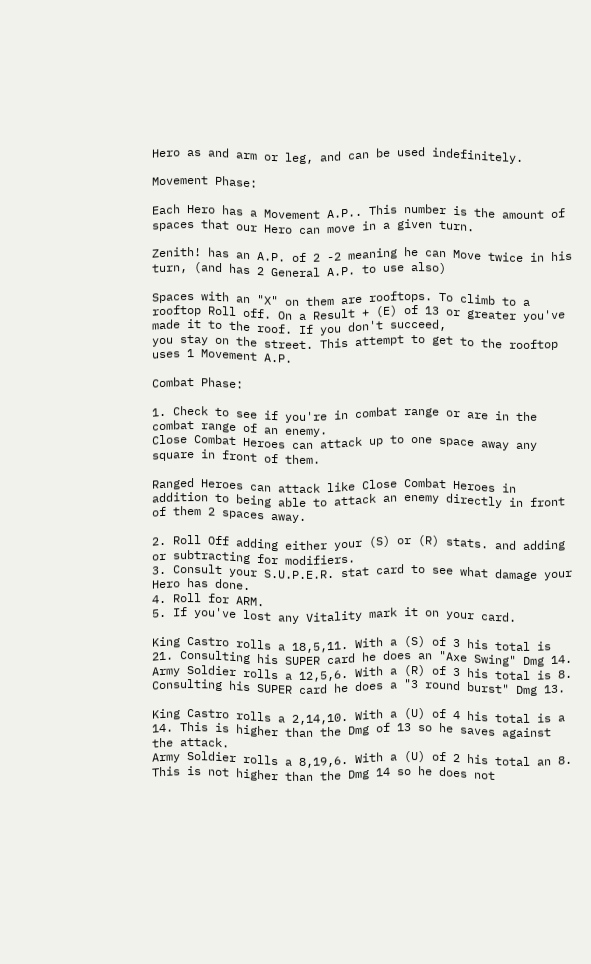Hero as and arm or leg, and can be used indefinitely.

Movement Phase:

Each Hero has a Movement A.P.. This number is the amount of spaces that our Hero can move in a given turn.

Zenith! has an A.P. of 2 -2 meaning he can Move twice in his turn, (and has 2 General A.P. to use also)

Spaces with an "X" on them are rooftops. To climb to a rooftop Roll off. On a Result + (E) of 13 or greater you've made it to the roof. If you don't succeed,
you stay on the street. This attempt to get to the rooftop uses 1 Movement A.P.

Combat Phase:

1. Check to see if you're in combat range or are in the combat range of an enemy.
Close Combat Heroes can attack up to one space away any square in front of them.

Ranged Heroes can attack like Close Combat Heroes in addition to being able to attack an enemy directly in front of them 2 spaces away.

2. Roll Off adding either your (S) or (R) stats. and adding or subtracting for modifiers.
3. Consult your S.U.P.E.R. stat card to see what damage your Hero has done.
4. Roll for ARM.
5. If you've lost any Vitality mark it on your card.

King Castro rolls a 18,5,11. With a (S) of 3 his total is 21. Consulting his SUPER card he does an "Axe Swing" Dmg 14.
Army Soldier rolls a 12,5,6. With a (R) of 3 his total is 8. Consulting his SUPER card he does a "3 round burst" Dmg 13.

King Castro rolls a 2,14,10. With a (U) of 4 his total is a 14. This is higher than the Dmg of 13 so he saves against the attack.
Army Soldier rolls a 8,19,6. With a (U) of 2 his total an 8. This is not higher than the Dmg 14 so he does not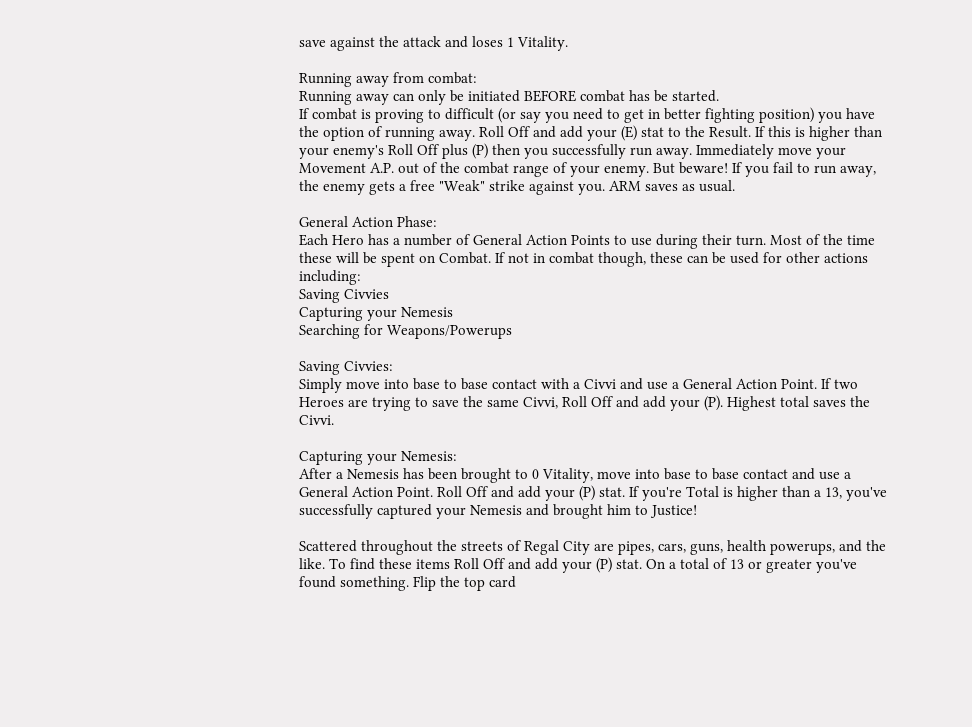save against the attack and loses 1 Vitality.

Running away from combat:
Running away can only be initiated BEFORE combat has be started.
If combat is proving to difficult (or say you need to get in better fighting position) you have the option of running away. Roll Off and add your (E) stat to the Result. If this is higher than your enemy's Roll Off plus (P) then you successfully run away. Immediately move your Movement A.P. out of the combat range of your enemy. But beware! If you fail to run away, the enemy gets a free "Weak" strike against you. ARM saves as usual.

General Action Phase:
Each Hero has a number of General Action Points to use during their turn. Most of the time these will be spent on Combat. If not in combat though, these can be used for other actions including:
Saving Civvies
Capturing your Nemesis
Searching for Weapons/Powerups

Saving Civvies:
Simply move into base to base contact with a Civvi and use a General Action Point. If two Heroes are trying to save the same Civvi, Roll Off and add your (P). Highest total saves the Civvi.

Capturing your Nemesis:
After a Nemesis has been brought to 0 Vitality, move into base to base contact and use a General Action Point. Roll Off and add your (P) stat. If you're Total is higher than a 13, you've successfully captured your Nemesis and brought him to Justice!

Scattered throughout the streets of Regal City are pipes, cars, guns, health powerups, and the like. To find these items Roll Off and add your (P) stat. On a total of 13 or greater you've found something. Flip the top card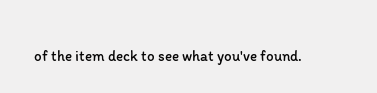of the item deck to see what you've found.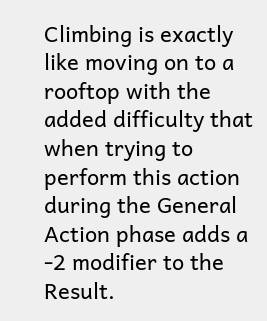Climbing is exactly like moving on to a rooftop with the added difficulty that when trying to perform this action during the General Action phase adds a -2 modifier to the Result.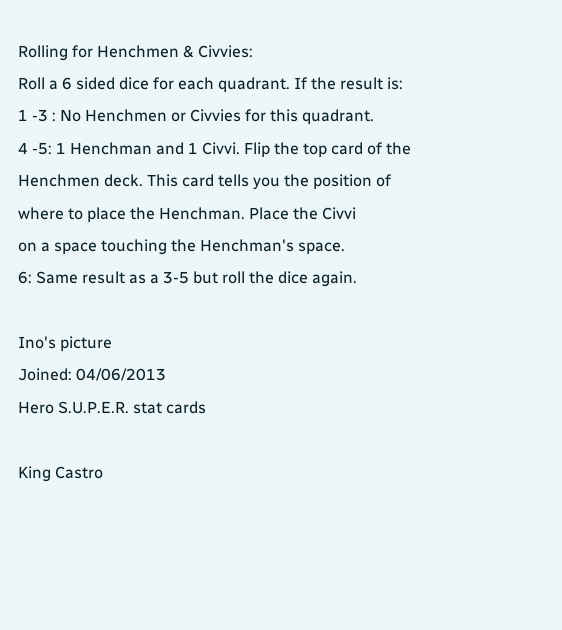Rolling for Henchmen & Civvies:
Roll a 6 sided dice for each quadrant. If the result is:
1 -3 : No Henchmen or Civvies for this quadrant.
4 -5: 1 Henchman and 1 Civvi. Flip the top card of the Henchmen deck. This card tells you the position of where to place the Henchman. Place the Civvi
on a space touching the Henchman's space.
6: Same result as a 3-5 but roll the dice again.

Ino's picture
Joined: 04/06/2013
Hero S.U.P.E.R. stat cards

King Castro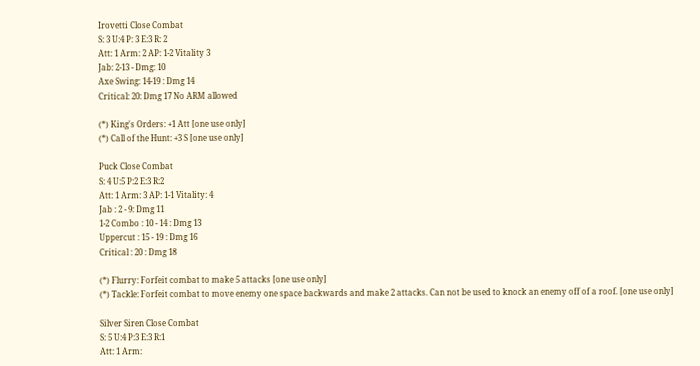Irovetti Close Combat
S: 3 U:4 P: 3 E:3 R: 2
Att: 1 Arm: 2 AP: 1-2 Vitality 3
Jab: 2-13 - Dmg: 10
Axe Swing: 14-19 : Dmg 14
Critical: 20: Dmg 17 No ARM allowed

(*) King's Orders: +1 Att [one use only]
(*) Call of the Hunt: +3 S [one use only]

Puck Close Combat
S: 4 U:5 P:2 E:3 R:2
Att: 1 Arm: 3 AP: 1-1 Vitality: 4
Jab : 2 - 9: Dmg 11
1-2 Combo : 10 - 14 : Dmg 13
Uppercut : 15 - 19 : Dmg 16
Critical : 20 : Dmg 18

(*) Flurry: Forfeit combat to make 5 attacks [one use only]
(*) Tackle: Forfeit combat to move enemy one space backwards and make 2 attacks. Can not be used to knock an enemy off of a roof. [one use only]

Silver Siren Close Combat
S: 5 U:4 P:3 E:3 R:1
Att: 1 Arm: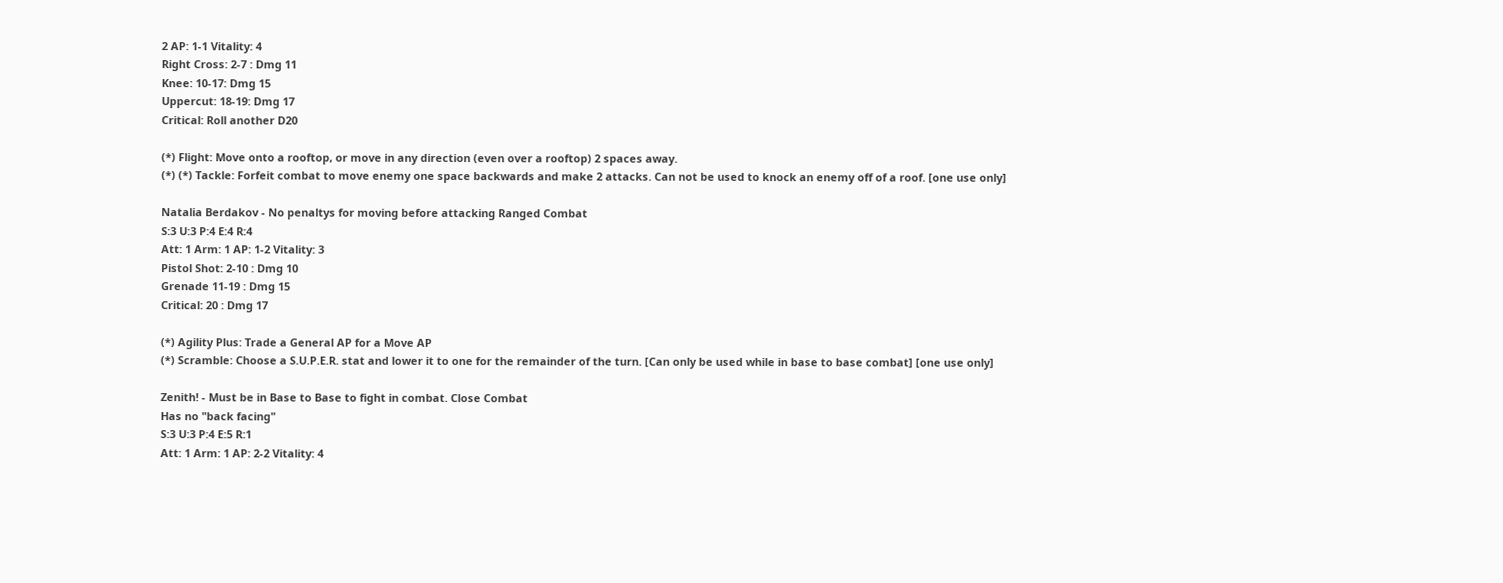2 AP: 1-1 Vitality: 4
Right Cross: 2-7 : Dmg 11
Knee: 10-17: Dmg 15
Uppercut: 18-19: Dmg 17
Critical: Roll another D20

(*) Flight: Move onto a rooftop, or move in any direction (even over a rooftop) 2 spaces away.
(*) (*) Tackle: Forfeit combat to move enemy one space backwards and make 2 attacks. Can not be used to knock an enemy off of a roof. [one use only]

Natalia Berdakov - No penaltys for moving before attacking Ranged Combat
S:3 U:3 P:4 E:4 R:4
Att: 1 Arm: 1 AP: 1-2 Vitality: 3
Pistol Shot: 2-10 : Dmg 10
Grenade 11-19 : Dmg 15
Critical: 20 : Dmg 17

(*) Agility Plus: Trade a General AP for a Move AP
(*) Scramble: Choose a S.U.P.E.R. stat and lower it to one for the remainder of the turn. [Can only be used while in base to base combat] [one use only]

Zenith! - Must be in Base to Base to fight in combat. Close Combat
Has no "back facing"
S:3 U:3 P:4 E:5 R:1
Att: 1 Arm: 1 AP: 2-2 Vitality: 4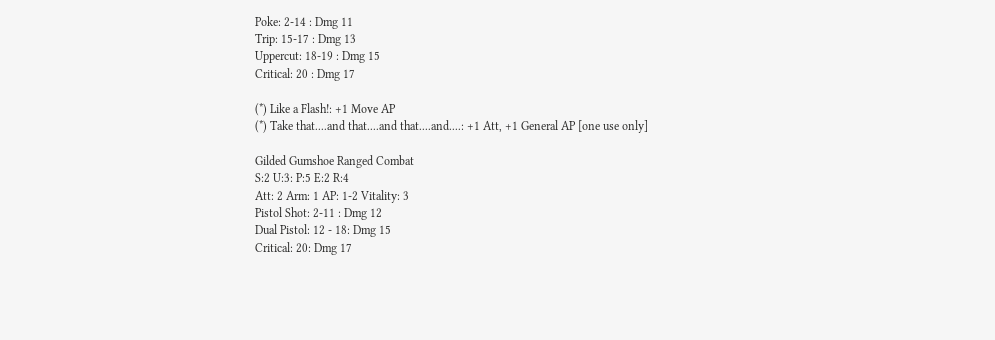Poke: 2-14 : Dmg 11
Trip: 15-17 : Dmg 13
Uppercut: 18-19 : Dmg 15
Critical: 20 : Dmg 17

(*) Like a Flash!: +1 Move AP
(*) Take that....and that....and that....and....: +1 Att, +1 General AP [one use only]

Gilded Gumshoe Ranged Combat
S:2 U:3: P:5 E:2 R:4
Att: 2 Arm: 1 AP: 1-2 Vitality: 3
Pistol Shot: 2-11 : Dmg 12
Dual Pistol: 12 - 18: Dmg 15
Critical: 20: Dmg 17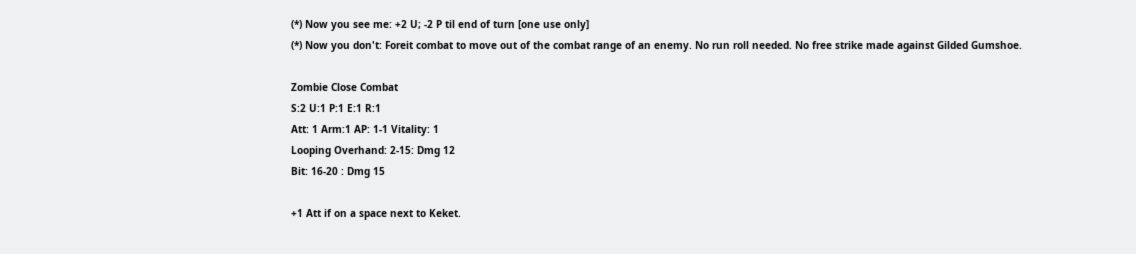(*) Now you see me: +2 U; -2 P til end of turn [one use only]
(*) Now you don't: Foreit combat to move out of the combat range of an enemy. No run roll needed. No free strike made against Gilded Gumshoe.

Zombie Close Combat
S:2 U:1 P:1 E:1 R:1
Att: 1 Arm:1 AP: 1-1 Vitality: 1
Looping Overhand: 2-15: Dmg 12
Bit: 16-20 : Dmg 15

+1 Att if on a space next to Keket.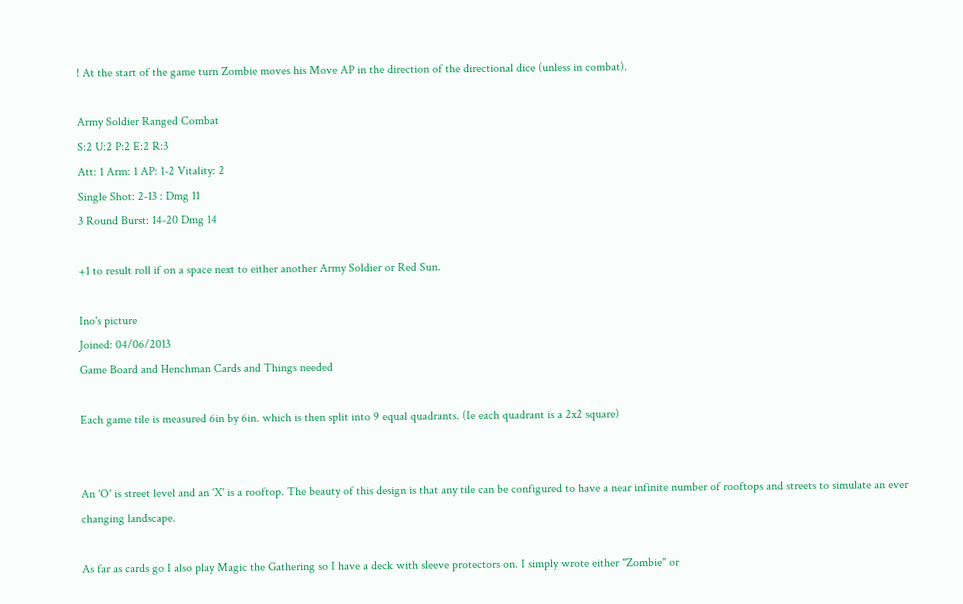! At the start of the game turn Zombie moves his Move AP in the direction of the directional dice (unless in combat).

Army Soldier Ranged Combat
S:2 U:2 P:2 E:2 R:3
Att: 1 Arm: 1 AP: 1-2 Vitality: 2
Single Shot: 2-13 : Dmg 11
3 Round Burst: 14-20 Dmg 14

+1 to result roll if on a space next to either another Army Soldier or Red Sun.

Ino's picture
Joined: 04/06/2013
Game Board and Henchman Cards and Things needed

Each game tile is measured 6in by 6in. which is then split into 9 equal quadrants. (Ie each quadrant is a 2x2 square)


An 'O' is street level and an 'X' is a rooftop. The beauty of this design is that any tile can be configured to have a near infinite number of rooftops and streets to simulate an ever changing landscape.

As far as cards go I also play Magic the Gathering so I have a deck with sleeve protectors on. I simply wrote either "Zombie" or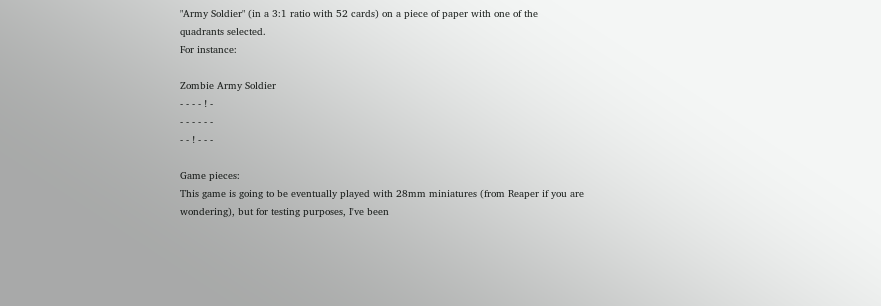"Army Soldier" (in a 3:1 ratio with 52 cards) on a piece of paper with one of the quadrants selected.
For instance:

Zombie Army Soldier
- - - - ! -
- - - - - -
- - ! - - -

Game pieces:
This game is going to be eventually played with 28mm miniatures (from Reaper if you are wondering), but for testing purposes, I've been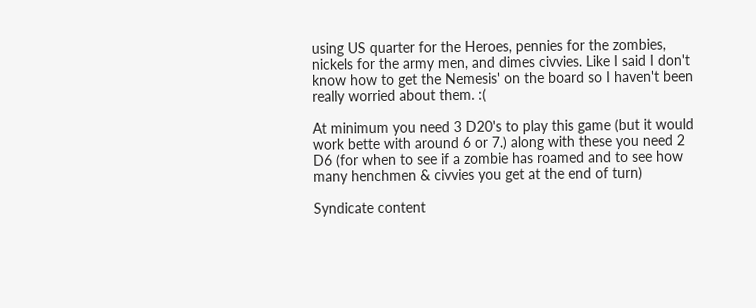using US quarter for the Heroes, pennies for the zombies, nickels for the army men, and dimes civvies. Like I said I don't know how to get the Nemesis' on the board so I haven't been really worried about them. :(

At minimum you need 3 D20's to play this game (but it would work bette with around 6 or 7.) along with these you need 2 D6 (for when to see if a zombie has roamed and to see how many henchmen & civvies you get at the end of turn)

Syndicate content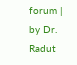forum | by Dr. Radut